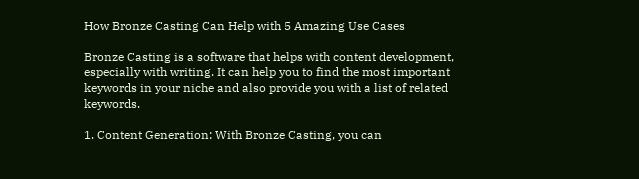How Bronze Casting Can Help with 5 Amazing Use Cases

Bronze Casting is a software that helps with content development, especially with writing. It can help you to find the most important keywords in your niche and also provide you with a list of related keywords.

1. Content Generation: With Bronze Casting, you can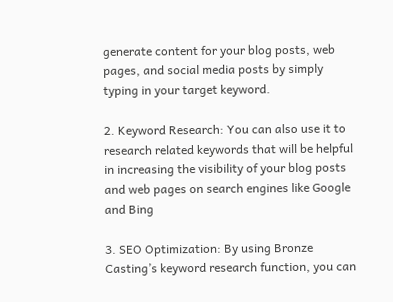generate content for your blog posts, web pages, and social media posts by simply typing in your target keyword.

2. Keyword Research: You can also use it to research related keywords that will be helpful in increasing the visibility of your blog posts and web pages on search engines like Google and Bing

3. SEO Optimization: By using Bronze Casting’s keyword research function, you can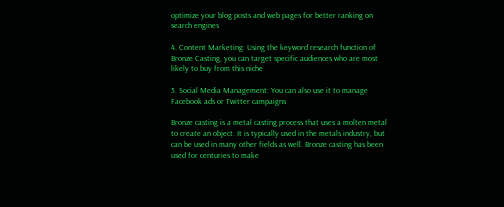optimize your blog posts and web pages for better ranking on search engines

4. Content Marketing: Using the keyword research function of Bronze Casting, you can target specific audiences who are most likely to buy from this niche

5. Social Media Management: You can also use it to manage Facebook ads or Twitter campaigns

Bronze casting is a metal casting process that uses a molten metal to create an object. It is typically used in the metals industry, but can be used in many other fields as well. Bronze casting has been used for centuries to make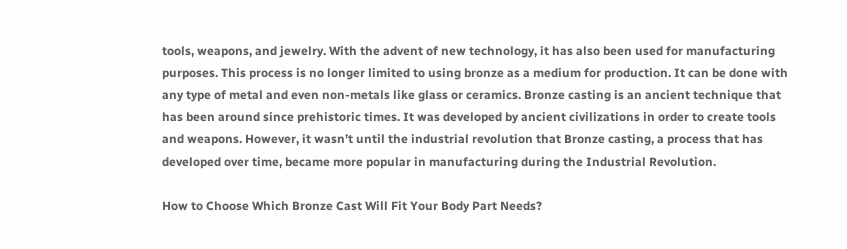tools, weapons, and jewelry. With the advent of new technology, it has also been used for manufacturing purposes. This process is no longer limited to using bronze as a medium for production. It can be done with any type of metal and even non-metals like glass or ceramics. Bronze casting is an ancient technique that has been around since prehistoric times. It was developed by ancient civilizations in order to create tools and weapons. However, it wasn’t until the industrial revolution that Bronze casting, a process that has developed over time, became more popular in manufacturing during the Industrial Revolution.

How to Choose Which Bronze Cast Will Fit Your Body Part Needs?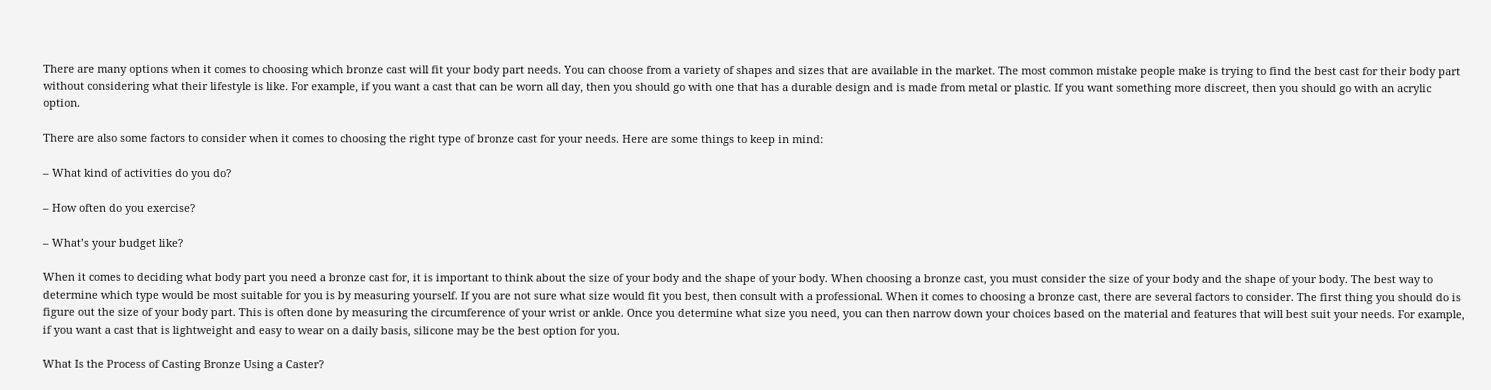There are many options when it comes to choosing which bronze cast will fit your body part needs. You can choose from a variety of shapes and sizes that are available in the market. The most common mistake people make is trying to find the best cast for their body part without considering what their lifestyle is like. For example, if you want a cast that can be worn all day, then you should go with one that has a durable design and is made from metal or plastic. If you want something more discreet, then you should go with an acrylic option.

There are also some factors to consider when it comes to choosing the right type of bronze cast for your needs. Here are some things to keep in mind:

– What kind of activities do you do?

– How often do you exercise?

– What’s your budget like?

When it comes to deciding what body part you need a bronze cast for, it is important to think about the size of your body and the shape of your body. When choosing a bronze cast, you must consider the size of your body and the shape of your body. The best way to determine which type would be most suitable for you is by measuring yourself. If you are not sure what size would fit you best, then consult with a professional. When it comes to choosing a bronze cast, there are several factors to consider. The first thing you should do is figure out the size of your body part. This is often done by measuring the circumference of your wrist or ankle. Once you determine what size you need, you can then narrow down your choices based on the material and features that will best suit your needs. For example, if you want a cast that is lightweight and easy to wear on a daily basis, silicone may be the best option for you.

What Is the Process of Casting Bronze Using a Caster?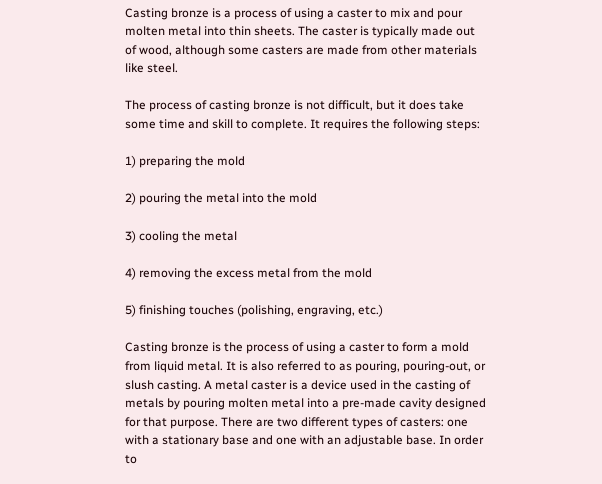Casting bronze is a process of using a caster to mix and pour molten metal into thin sheets. The caster is typically made out of wood, although some casters are made from other materials like steel.

The process of casting bronze is not difficult, but it does take some time and skill to complete. It requires the following steps:

1) preparing the mold

2) pouring the metal into the mold

3) cooling the metal

4) removing the excess metal from the mold

5) finishing touches (polishing, engraving, etc.)

Casting bronze is the process of using a caster to form a mold from liquid metal. It is also referred to as pouring, pouring-out, or slush casting. A metal caster is a device used in the casting of metals by pouring molten metal into a pre-made cavity designed for that purpose. There are two different types of casters: one with a stationary base and one with an adjustable base. In order to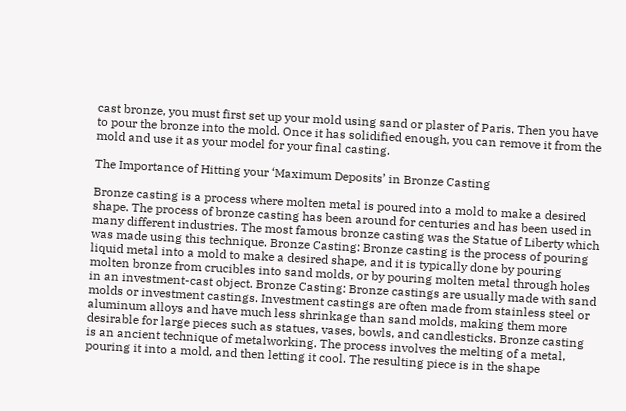cast bronze, you must first set up your mold using sand or plaster of Paris. Then you have to pour the bronze into the mold. Once it has solidified enough, you can remove it from the mold and use it as your model for your final casting.

The Importance of Hitting your ‘Maximum Deposits’ in Bronze Casting

Bronze casting is a process where molten metal is poured into a mold to make a desired shape. The process of bronze casting has been around for centuries and has been used in many different industries. The most famous bronze casting was the Statue of Liberty which was made using this technique. Bronze Casting: Bronze casting is the process of pouring liquid metal into a mold to make a desired shape, and it is typically done by pouring molten bronze from crucibles into sand molds, or by pouring molten metal through holes in an investment-cast object. Bronze Casting: Bronze castings are usually made with sand molds or investment castings. Investment castings are often made from stainless steel or aluminum alloys and have much less shrinkage than sand molds, making them more desirable for large pieces such as statues, vases, bowls, and candlesticks. Bronze casting is an ancient technique of metalworking. The process involves the melting of a metal, pouring it into a mold, and then letting it cool. The resulting piece is in the shape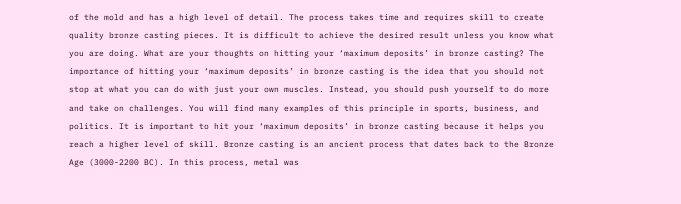of the mold and has a high level of detail. The process takes time and requires skill to create quality bronze casting pieces. It is difficult to achieve the desired result unless you know what you are doing. What are your thoughts on hitting your ‘maximum deposits’ in bronze casting? The importance of hitting your ‘maximum deposits’ in bronze casting is the idea that you should not stop at what you can do with just your own muscles. Instead, you should push yourself to do more and take on challenges. You will find many examples of this principle in sports, business, and politics. It is important to hit your ‘maximum deposits’ in bronze casting because it helps you reach a higher level of skill. Bronze casting is an ancient process that dates back to the Bronze Age (3000-2200 BC). In this process, metal was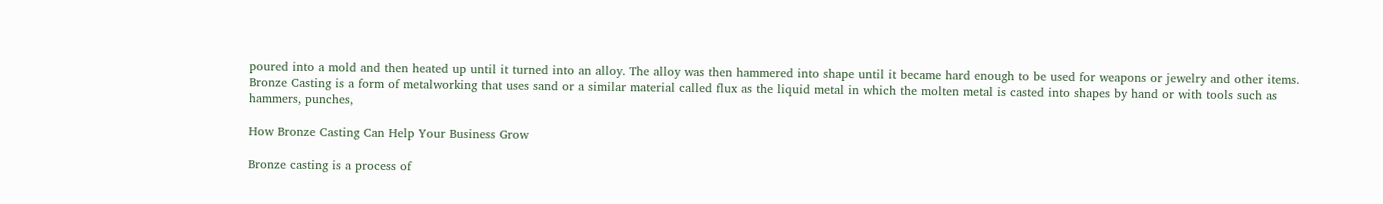poured into a mold and then heated up until it turned into an alloy. The alloy was then hammered into shape until it became hard enough to be used for weapons or jewelry and other items. Bronze Casting is a form of metalworking that uses sand or a similar material called flux as the liquid metal in which the molten metal is casted into shapes by hand or with tools such as hammers, punches,

How Bronze Casting Can Help Your Business Grow

Bronze casting is a process of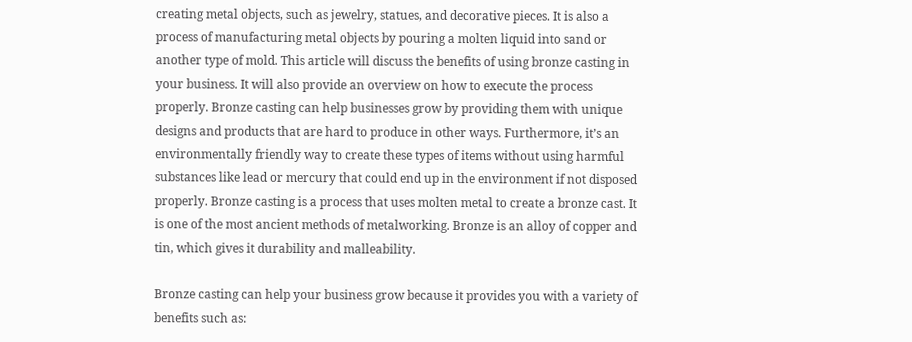creating metal objects, such as jewelry, statues, and decorative pieces. It is also a process of manufacturing metal objects by pouring a molten liquid into sand or another type of mold. This article will discuss the benefits of using bronze casting in your business. It will also provide an overview on how to execute the process properly. Bronze casting can help businesses grow by providing them with unique designs and products that are hard to produce in other ways. Furthermore, it’s an environmentally friendly way to create these types of items without using harmful substances like lead or mercury that could end up in the environment if not disposed properly. Bronze casting is a process that uses molten metal to create a bronze cast. It is one of the most ancient methods of metalworking. Bronze is an alloy of copper and tin, which gives it durability and malleability.

Bronze casting can help your business grow because it provides you with a variety of benefits such as: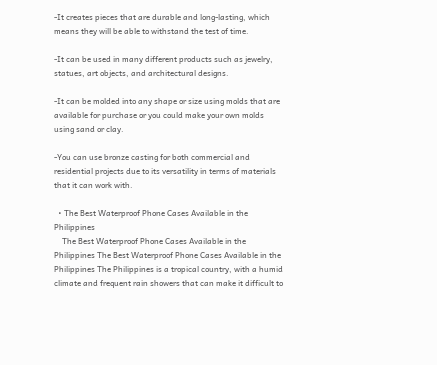-It creates pieces that are durable and long-lasting, which means they will be able to withstand the test of time.

-It can be used in many different products such as jewelry, statues, art objects, and architectural designs.

-It can be molded into any shape or size using molds that are available for purchase or you could make your own molds using sand or clay.

-You can use bronze casting for both commercial and residential projects due to its versatility in terms of materials that it can work with.

  • The Best Waterproof Phone Cases Available in the Philippines
    The Best Waterproof Phone Cases Available in the Philippines The Best Waterproof Phone Cases Available in the Philippines The Philippines is a tropical country, with a humid climate and frequent rain showers that can make it difficult to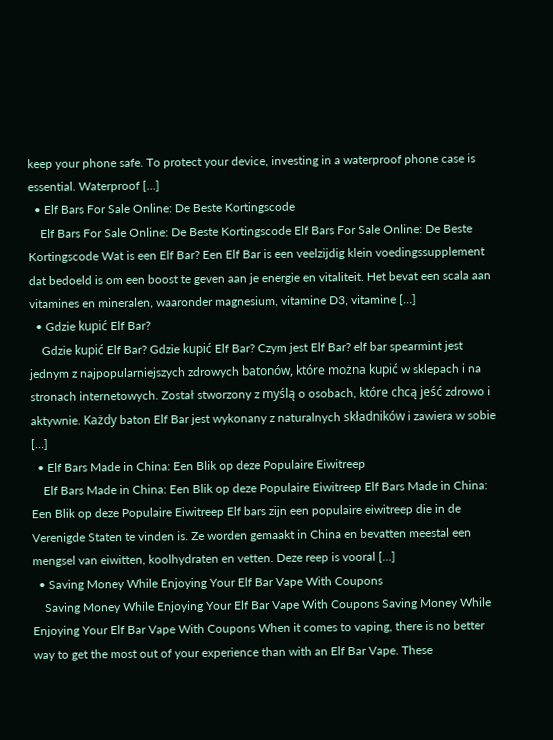keep your phone safe. To protect your device, investing in a waterproof phone case is essential. Waterproof […]
  • Elf Bars For Sale Online: De Beste Kortingscode
    Elf Bars For Sale Online: De Beste Kortingscode Elf Bars For Sale Online: De Beste Kortingscode Wat is een Elf Bar? Een Elf Bar is een veelzijdig klein voedingssupplement dat bedoeld is om een boost te geven aan je energie en vitaliteit. Het bevat een scala aan vitamines en mineralen, waaronder magnesium, vitamine D3, vitamine […]
  • Gdzie kupić Elf Bar?
    Gdzie kupić Elf Bar? Gdzie kupić Elf Bar? Czym jest Elf Bar? elf bar spearmint jest jednym z najpopularniejszych zdrowych batonów, które można kupić w sklepach i na stronach internetowych. Został stworzony z myślą o osobach, które chcą jeść zdrowo i aktywnie. Każdy baton Elf Bar jest wykonany z naturalnych składników i zawiera w sobie […]
  • Elf Bars Made in China: Een Blik op deze Populaire Eiwitreep
    Elf Bars Made in China: Een Blik op deze Populaire Eiwitreep Elf Bars Made in China: Een Blik op deze Populaire Eiwitreep Elf bars zijn een populaire eiwitreep die in de Verenigde Staten te vinden is. Ze worden gemaakt in China en bevatten meestal een mengsel van eiwitten, koolhydraten en vetten. Deze reep is vooral […]
  • Saving Money While Enjoying Your Elf Bar Vape With Coupons
    Saving Money While Enjoying Your Elf Bar Vape With Coupons Saving Money While Enjoying Your Elf Bar Vape With Coupons When it comes to vaping, there is no better way to get the most out of your experience than with an Elf Bar Vape. These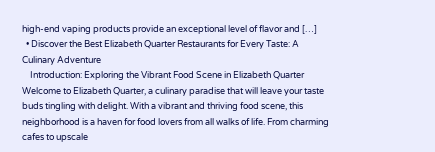high-end vaping products provide an exceptional level of flavor and […]
  • Discover the Best Elizabeth Quarter Restaurants for Every Taste: A Culinary Adventure
    Introduction: Exploring the Vibrant Food Scene in Elizabeth Quarter Welcome to Elizabeth Quarter, a culinary paradise that will leave your taste buds tingling with delight. With a vibrant and thriving food scene, this neighborhood is a haven for food lovers from all walks of life. From charming cafes to upscale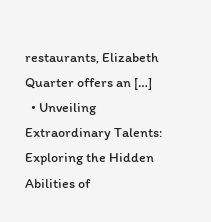restaurants, Elizabeth Quarter offers an […]
  • Unveiling Extraordinary Talents: Exploring the Hidden Abilities of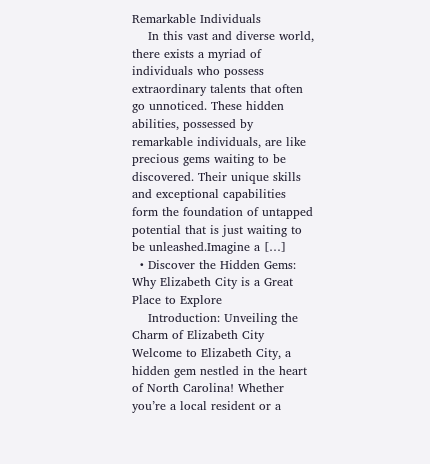Remarkable Individuals
    In this vast and diverse world, there exists a myriad of individuals who possess extraordinary talents that often go unnoticed. These hidden abilities, possessed by remarkable individuals, are like precious gems waiting to be discovered. Their unique skills and exceptional capabilities form the foundation of untapped potential that is just waiting to be unleashed.Imagine a […]
  • Discover the Hidden Gems: Why Elizabeth City is a Great Place to Explore
    Introduction: Unveiling the Charm of Elizabeth City Welcome to Elizabeth City, a hidden gem nestled in the heart of North Carolina! Whether you’re a local resident or a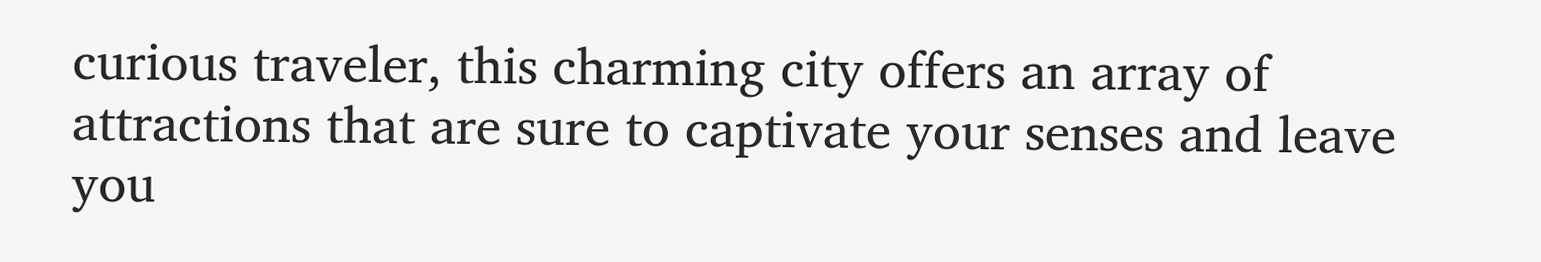curious traveler, this charming city offers an array of attractions that are sure to captivate your senses and leave you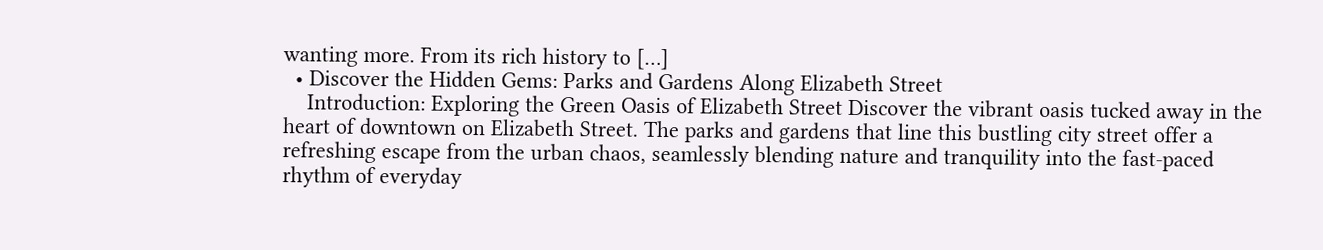wanting more. From its rich history to […]
  • Discover the Hidden Gems: Parks and Gardens Along Elizabeth Street
    Introduction: Exploring the Green Oasis of Elizabeth Street Discover the vibrant oasis tucked away in the heart of downtown on Elizabeth Street. The parks and gardens that line this bustling city street offer a refreshing escape from the urban chaos, seamlessly blending nature and tranquility into the fast-paced rhythm of everyday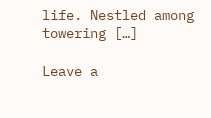life. Nestled among towering […]

Leave a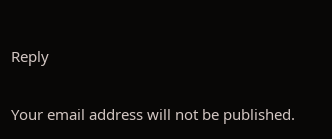Reply

Your email address will not be published.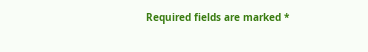Required fields are marked *